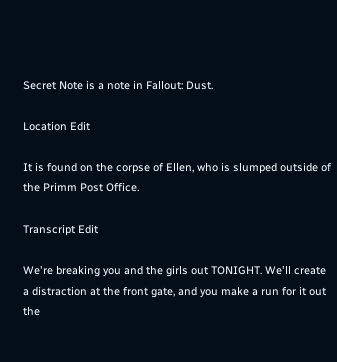Secret Note is a note in Fallout: Dust.

Location Edit

It is found on the corpse of Ellen, who is slumped outside of the Primm Post Office.

Transcript Edit

We're breaking you and the girls out TONIGHT. We'll create a distraction at the front gate, and you make a run for it out the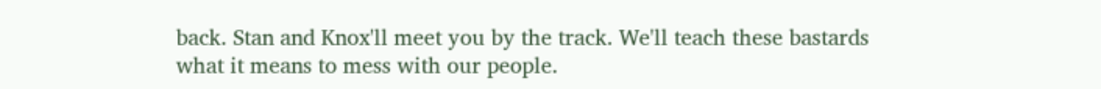back. Stan and Knox'll meet you by the track. We'll teach these bastards what it means to mess with our people.